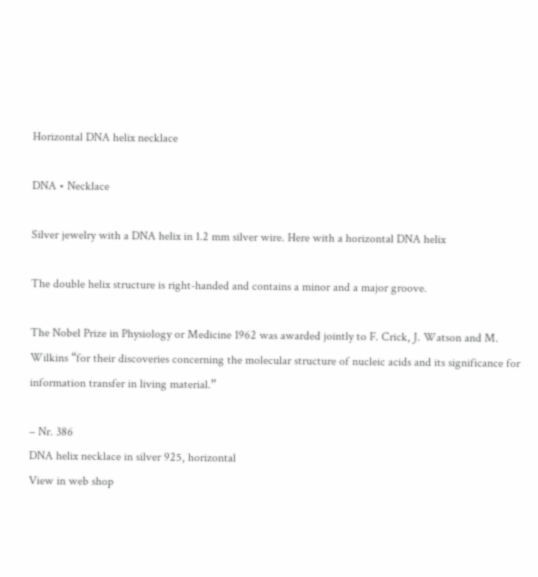Horizontal DNA helix necklace

DNA • Necklace

Silver jewelry with a DNA helix in 1.2 mm silver wire. Here with a horizontal DNA helix

The double helix structure is right-handed and contains a minor and a major groove.

The Nobel Prize in Physiology or Medicine 1962 was awarded jointly to F. Crick, J. Watson and M. Wilkins “for their discoveries concerning the molecular structure of nucleic acids and its significance for information transfer in living material.”

– Nr. 386
DNA helix necklace in silver 925, horizontal
View in web shop